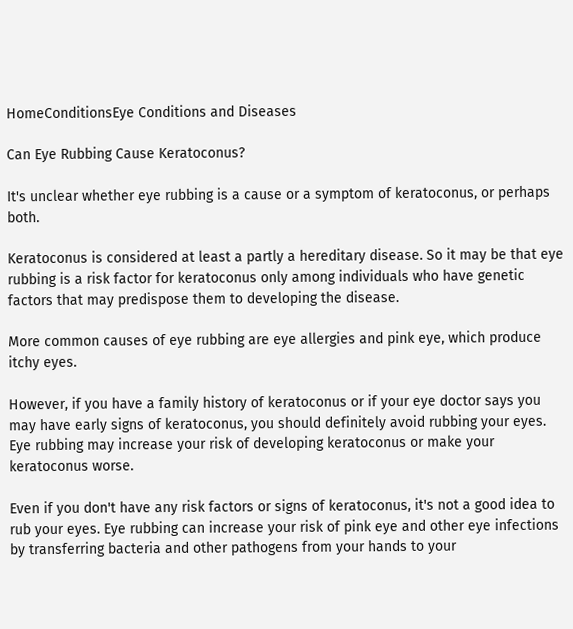HomeConditionsEye Conditions and Diseases

Can Eye Rubbing Cause Keratoconus?

It's unclear whether eye rubbing is a cause or a symptom of keratoconus, or perhaps both.

Keratoconus is considered at least a partly a hereditary disease. So it may be that eye rubbing is a risk factor for keratoconus only among individuals who have genetic factors that may predispose them to developing the disease.

More common causes of eye rubbing are eye allergies and pink eye, which produce itchy eyes.

However, if you have a family history of keratoconus or if your eye doctor says you may have early signs of keratoconus, you should definitely avoid rubbing your eyes. Eye rubbing may increase your risk of developing keratoconus or make your keratoconus worse.

Even if you don't have any risk factors or signs of keratoconus, it's not a good idea to rub your eyes. Eye rubbing can increase your risk of pink eye and other eye infections by transferring bacteria and other pathogens from your hands to your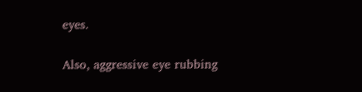eyes.

Also, aggressive eye rubbing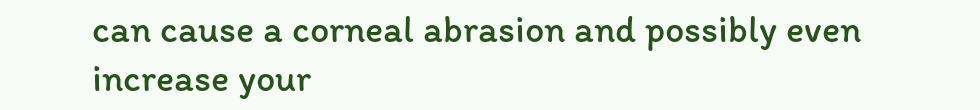can cause a corneal abrasion and possibly even increase your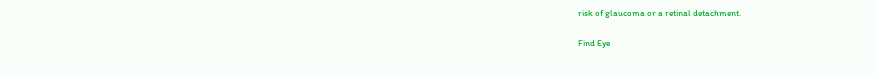risk of glaucoma or a retinal detachment.

Find Eye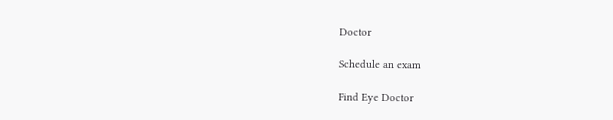Doctor

Schedule an exam

Find Eye Doctor